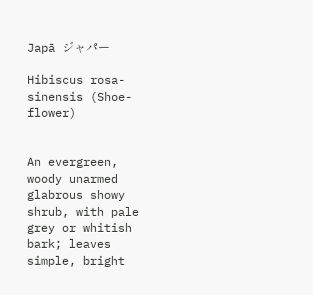Japā ジャパー

Hibiscus rosa-sinensis (Shoe-flower)


An evergreen, woody unarmed glabrous showy shrub, with pale grey or whitish bark; leaves simple, bright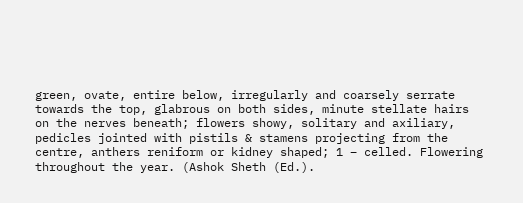green, ovate, entire below, irregularly and coarsely serrate towards the top, glabrous on both sides, minute stellate hairs on the nerves beneath; flowers showy, solitary and axiliary, pedicles jointed with pistils & stamens projecting from the centre, anthers reniform or kidney shaped; 1 – celled. Flowering throughout the year. (Ashok Sheth (Ed.).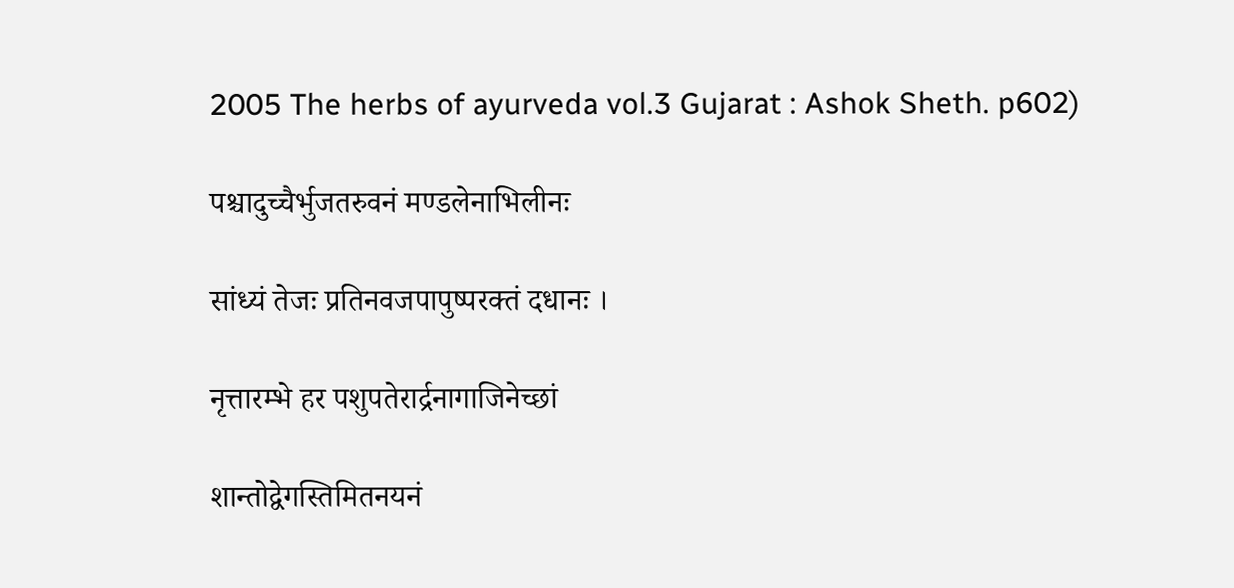2005 The herbs of ayurveda vol.3 Gujarat : Ashok Sheth. p602)

पश्चादुच्चैर्भुजतरुवनं मण्डलेनाभिलीनः

सांध्यं तेजः प्रतिनवजपापुष्परक्तं दधानः ।

नृत्तारम्भे हर पशुपतेरार्द्रनागाजिनेच्छां

शान्तोद्वेगस्तिमितनयनं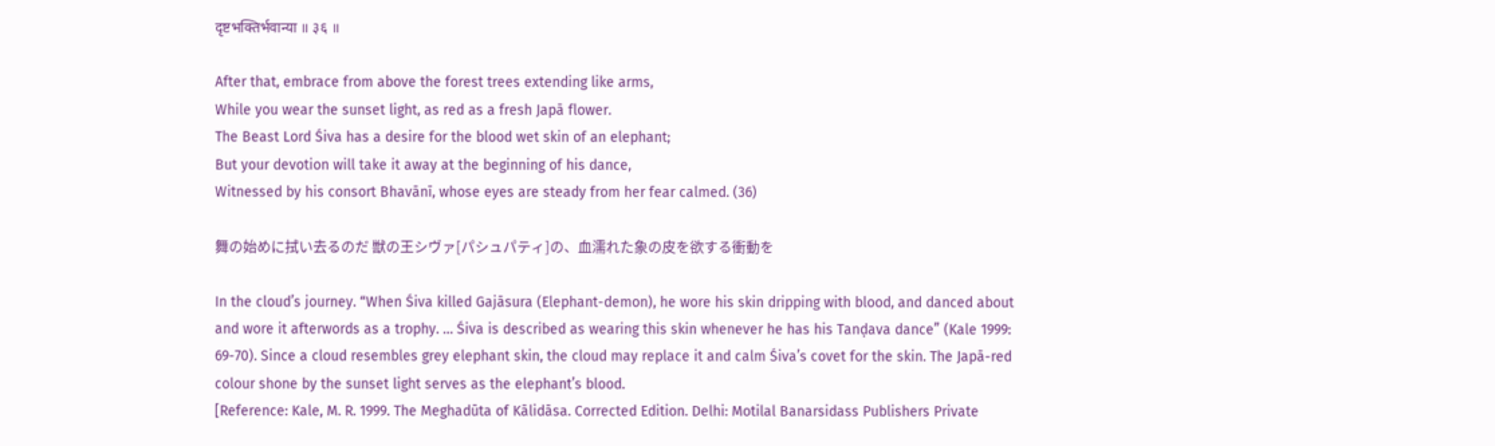दृष्टभक्तिर्भवान्या ॥ ३६ ॥

After that, embrace from above the forest trees extending like arms,
While you wear the sunset light, as red as a fresh Japā flower.
The Beast Lord Śiva has a desire for the blood wet skin of an elephant;
But your devotion will take it away at the beginning of his dance,
Witnessed by his consort Bhavānī, whose eyes are steady from her fear calmed. (36)

舞の始めに拭い去るのだ 獣の王シヴァ[パシュパティ]の、血濡れた象の皮を欲する衝動を

In the cloud’s journey. “When Śiva killed Gajāsura (Elephant-demon), he wore his skin dripping with blood, and danced about and wore it afterwords as a trophy. … Śiva is described as wearing this skin whenever he has his Tanḍava dance” (Kale 1999: 69-70). Since a cloud resembles grey elephant skin, the cloud may replace it and calm Śiva’s covet for the skin. The Japā-red colour shone by the sunset light serves as the elephant’s blood.
[Reference: Kale, M. R. 1999. The Meghadūta of Kālidāsa. Corrected Edition. Delhi: Motilal Banarsidass Publishers Private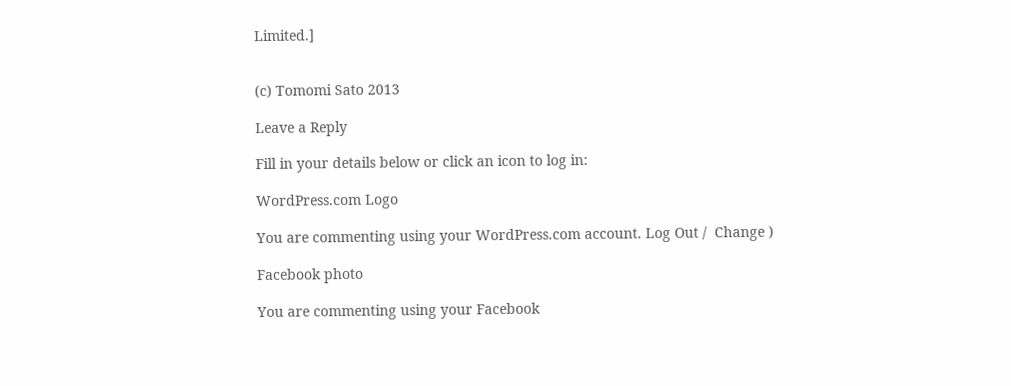Limited.]


(c) Tomomi Sato 2013

Leave a Reply

Fill in your details below or click an icon to log in:

WordPress.com Logo

You are commenting using your WordPress.com account. Log Out /  Change )

Facebook photo

You are commenting using your Facebook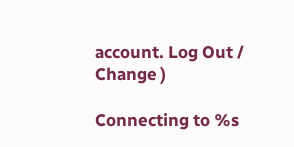account. Log Out /  Change )

Connecting to %s